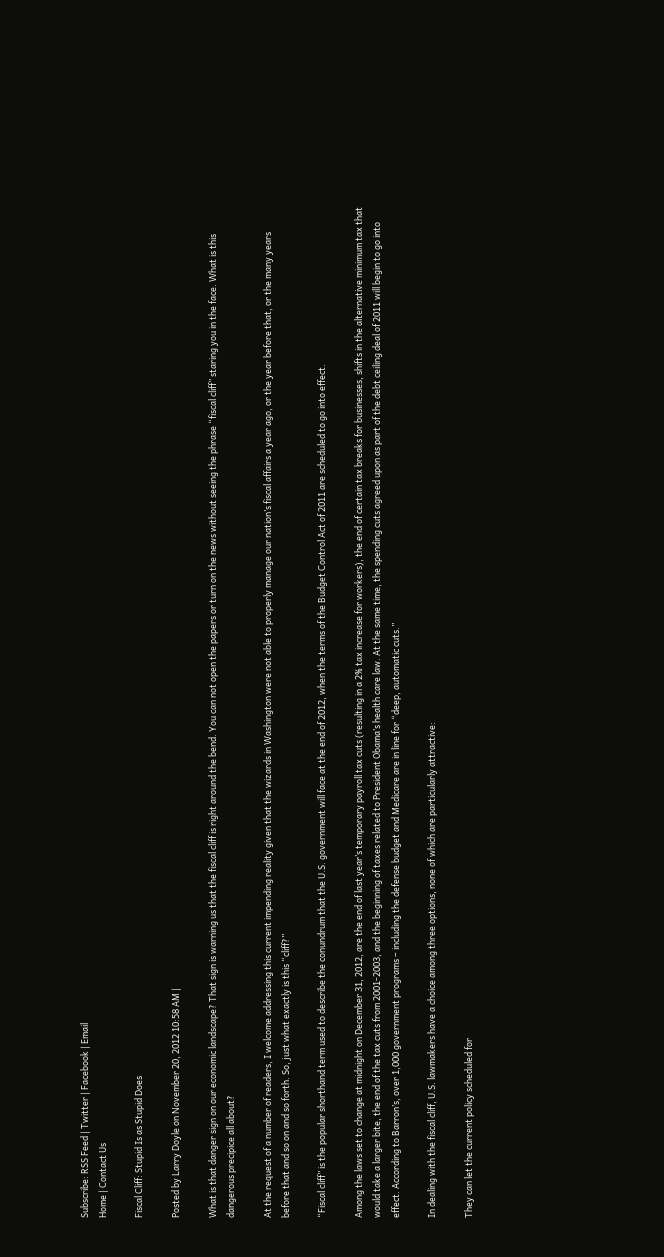Subscribe: RSS Feed | Twitter | Facebook | Email
Home | Contact Us

Fiscal Cliff: Stupid Is as Stupid Does

Posted by Larry Doyle on November 20, 2012 10:58 AM |

What is that danger sign on our economic landscape? That sign is warning us that the fiscal cliff is right around the bend. You can not open the papers or turn on the news without seeing the phrase “fiscal cliff” staring you in the face. What is this dangerous precipice all about?

At the request of a number of readers, I welcome addressing this current impending reality given that the wizards in Washington were not able to properly manage our nation’s fiscal affairs a year ago, or the year before that, or the many years before that and so on and so forth. So, just what exactly is this “cliff?”

“Fiscal cliff” is the popular shorthand term used to describe the conundrum that the U.S. government will face at the end of 2012, when the terms of the Budget Control Act of 2011 are scheduled to go into effect.

Among the laws set to change at midnight on December 31, 2012, are the end of last year’s temporary payroll tax cuts (resulting in a 2% tax increase for workers), the end of certain tax breaks for businesses, shifts in the alternative minimum tax that would take a larger bite, the end of the tax cuts from 2001-2003, and the beginning of taxes related to President Obama’s health care law. At the same time, the spending cuts agreed upon as part of the debt ceiling deal of 2011 will begin to go into effect. According to Barron’s, over 1,000 government programs – including the defense budget and Medicare are in line for “deep, automatic cuts.”

In dealing with the fiscal cliff, U.S. lawmakers have a choice among three options, none of which are particularly attractive:

They can let the current policy scheduled for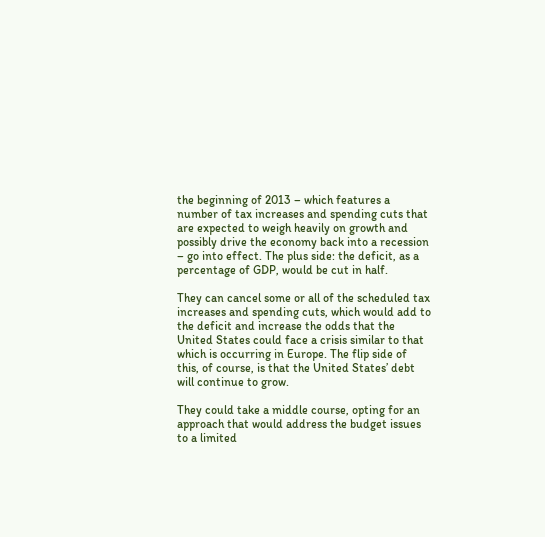the beginning of 2013 – which features a number of tax increases and spending cuts that are expected to weigh heavily on growth and possibly drive the economy back into a recession – go into effect. The plus side: the deficit, as a percentage of GDP, would be cut in half.

They can cancel some or all of the scheduled tax increases and spending cuts, which would add to the deficit and increase the odds that the United States could face a crisis similar to that which is occurring in Europe. The flip side of this, of course, is that the United States’ debt will continue to grow.

They could take a middle course, opting for an approach that would address the budget issues to a limited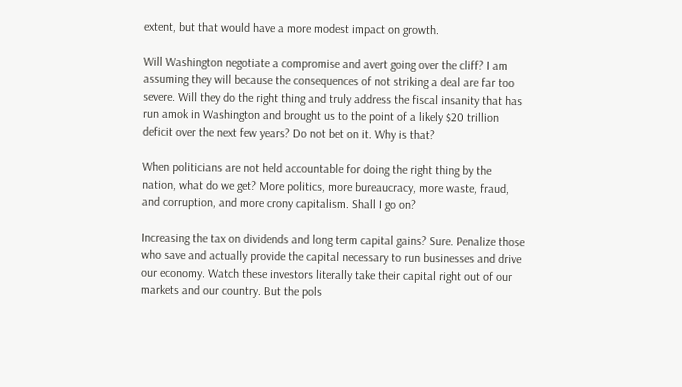extent, but that would have a more modest impact on growth.

Will Washington negotiate a compromise and avert going over the cliff? I am assuming they will because the consequences of not striking a deal are far too severe. Will they do the right thing and truly address the fiscal insanity that has run amok in Washington and brought us to the point of a likely $20 trillion deficit over the next few years? Do not bet on it. Why is that?

When politicians are not held accountable for doing the right thing by the nation, what do we get? More politics, more bureaucracy, more waste, fraud, and corruption, and more crony capitalism. Shall I go on?

Increasing the tax on dividends and long term capital gains? Sure. Penalize those who save and actually provide the capital necessary to run businesses and drive our economy. Watch these investors literally take their capital right out of our markets and our country. But the pols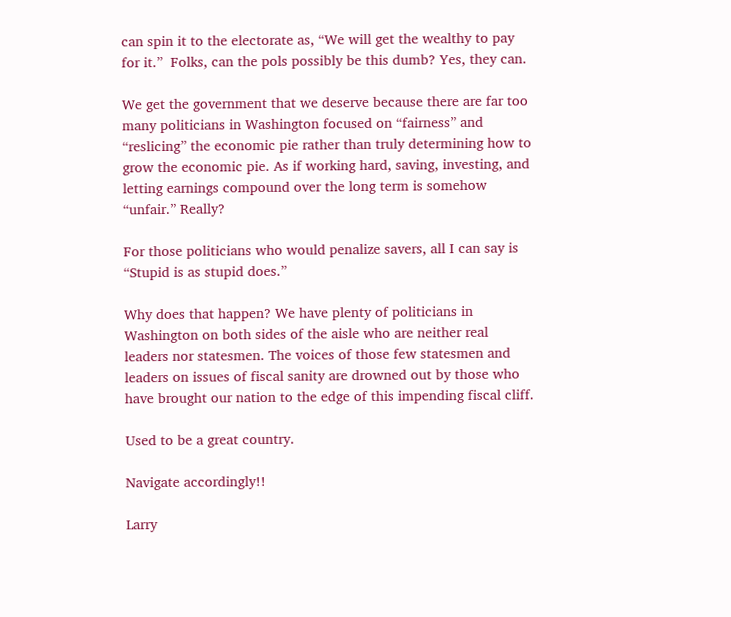can spin it to the electorate as, “We will get the wealthy to pay for it.”  Folks, can the pols possibly be this dumb? Yes, they can.

We get the government that we deserve because there are far too many politicians in Washington focused on “fairness” and “reslicing” the economic pie rather than truly determining how to grow the economic pie. As if working hard, saving, investing, and letting earnings compound over the long term is somehow “unfair.” Really?

For those politicians who would penalize savers, all I can say is “Stupid is as stupid does.”

Why does that happen? We have plenty of politicians in Washington on both sides of the aisle who are neither real leaders nor statesmen. The voices of those few statesmen and leaders on issues of fiscal sanity are drowned out by those who have brought our nation to the edge of this impending fiscal cliff.

Used to be a great country.

Navigate accordingly!!

Larry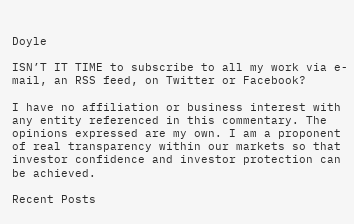Doyle

ISN’T IT TIME to subscribe to all my work via e-mail, an RSS feed, on Twitter or Facebook?

I have no affiliation or business interest with any entity referenced in this commentary. The opinions expressed are my own. I am a proponent of real transparency within our markets so that investor confidence and investor protection can be achieved.

Recent Posts